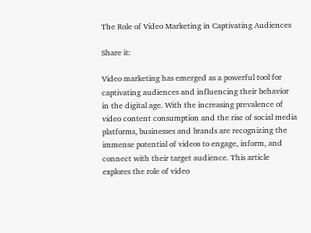The Role of Video Marketing in Captivating Audiences

Share it:

Video marketing has emerged as a powerful tool for captivating audiences and influencing their behavior in the digital age. With the increasing prevalence of video content consumption and the rise of social media platforms, businesses and brands are recognizing the immense potential of videos to engage, inform, and connect with their target audience. This article explores the role of video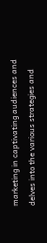marketing in captivating audiences and delves into the various strategies and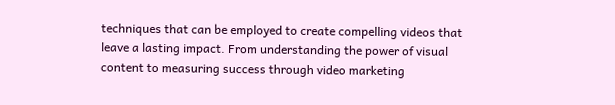techniques that can be employed to create compelling videos that leave a lasting impact. From understanding the power of visual content to measuring success through video marketing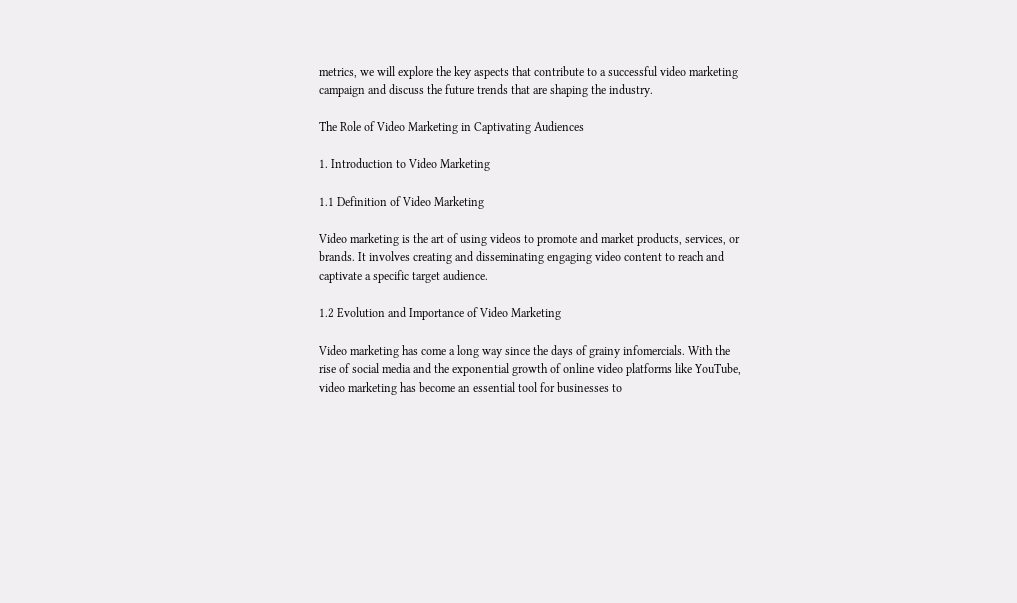metrics, we will explore the key aspects that contribute to a successful video marketing campaign and discuss the future trends that are shaping the industry.

The Role of Video Marketing in Captivating Audiences

1. Introduction to Video Marketing

1.1 Definition of Video Marketing

Video marketing is the art of using videos to promote and market products, services, or brands. It involves creating and disseminating engaging video content to reach and captivate a specific target audience.

1.2 Evolution and Importance of Video Marketing

Video marketing has come a long way since the days of grainy infomercials. With the rise of social media and the exponential growth of online video platforms like YouTube, video marketing has become an essential tool for businesses to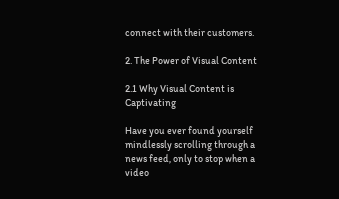connect with their customers.

2. The Power of Visual Content

2.1 Why Visual Content is Captivating

Have you ever found yourself mindlessly scrolling through a news feed, only to stop when a video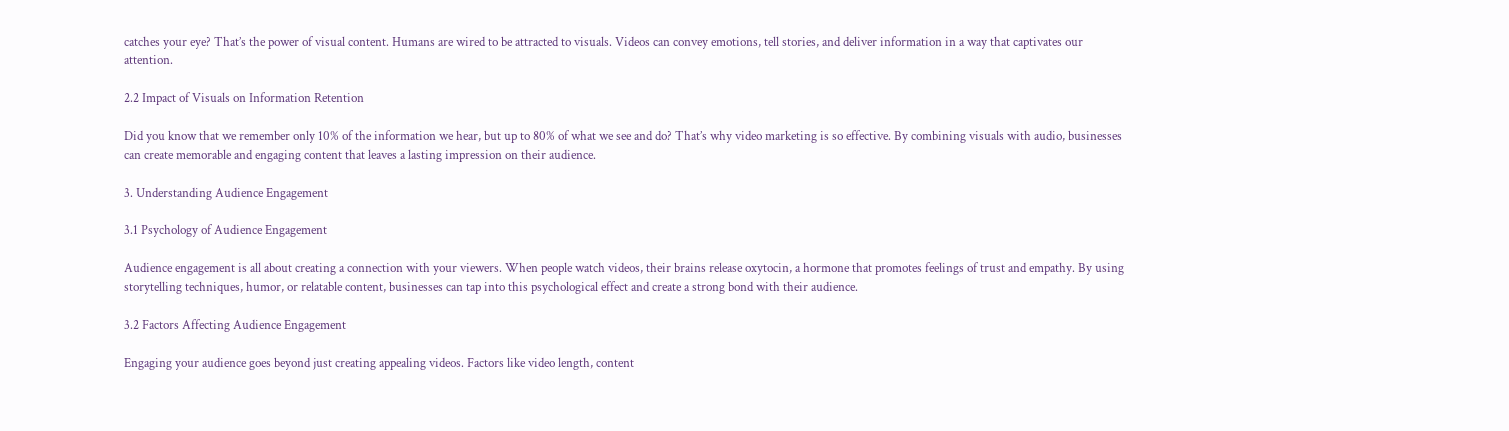catches your eye? That’s the power of visual content. Humans are wired to be attracted to visuals. Videos can convey emotions, tell stories, and deliver information in a way that captivates our attention.

2.2 Impact of Visuals on Information Retention

Did you know that we remember only 10% of the information we hear, but up to 80% of what we see and do? That’s why video marketing is so effective. By combining visuals with audio, businesses can create memorable and engaging content that leaves a lasting impression on their audience.

3. Understanding Audience Engagement

3.1 Psychology of Audience Engagement

Audience engagement is all about creating a connection with your viewers. When people watch videos, their brains release oxytocin, a hormone that promotes feelings of trust and empathy. By using storytelling techniques, humor, or relatable content, businesses can tap into this psychological effect and create a strong bond with their audience.

3.2 Factors Affecting Audience Engagement

Engaging your audience goes beyond just creating appealing videos. Factors like video length, content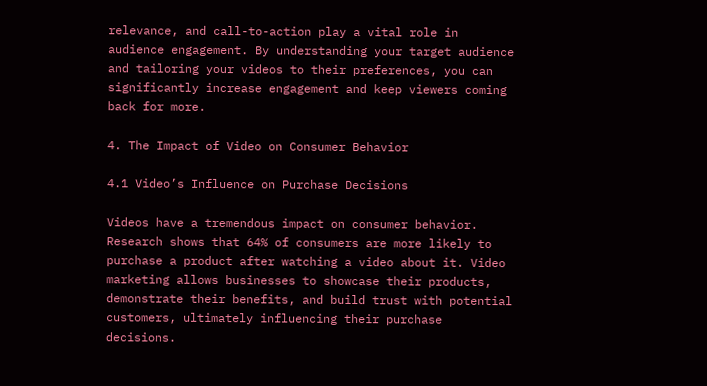relevance, and call-to-action play a vital role in audience engagement. By understanding your target audience and tailoring your videos to their preferences, you can significantly increase engagement and keep viewers coming back for more.

4. The Impact of Video on Consumer Behavior

4.1 Video’s Influence on Purchase Decisions

Videos have a tremendous impact on consumer behavior. Research shows that 64% of consumers are more likely to purchase a product after watching a video about it. Video marketing allows businesses to showcase their products, demonstrate their benefits, and build trust with potential customers, ultimately influencing their purchase decisions.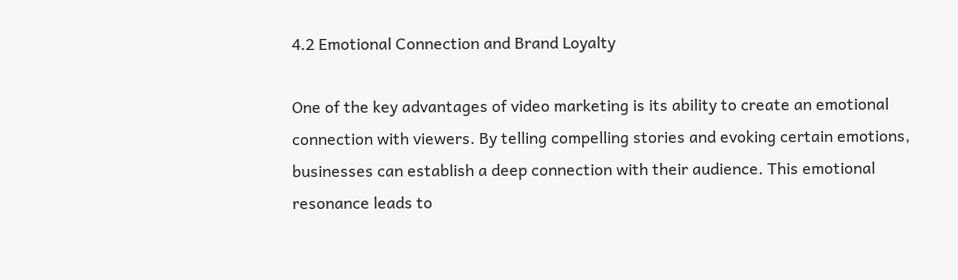4.2 Emotional Connection and Brand Loyalty

One of the key advantages of video marketing is its ability to create an emotional connection with viewers. By telling compelling stories and evoking certain emotions, businesses can establish a deep connection with their audience. This emotional resonance leads to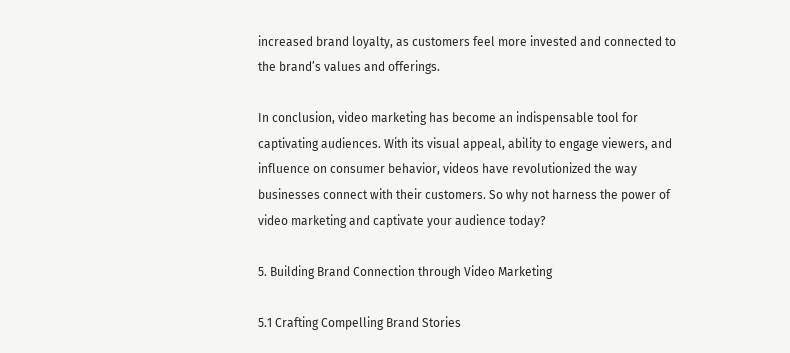increased brand loyalty, as customers feel more invested and connected to the brand’s values and offerings.

In conclusion, video marketing has become an indispensable tool for captivating audiences. With its visual appeal, ability to engage viewers, and influence on consumer behavior, videos have revolutionized the way businesses connect with their customers. So why not harness the power of video marketing and captivate your audience today?

5. Building Brand Connection through Video Marketing

5.1 Crafting Compelling Brand Stories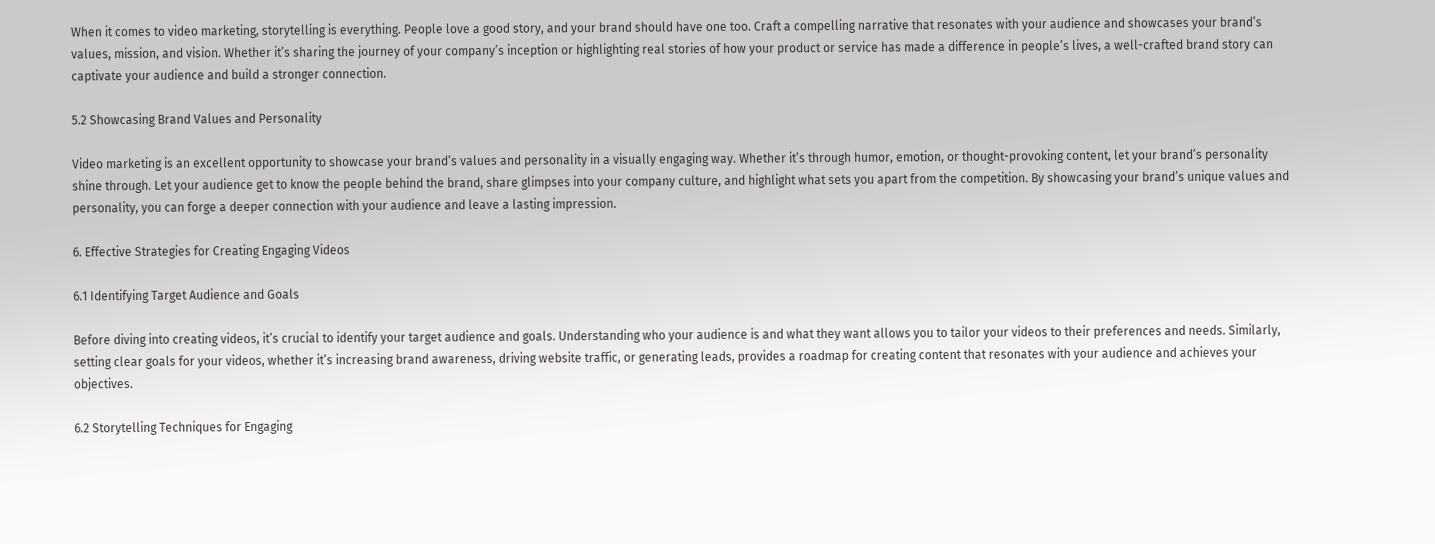When it comes to video marketing, storytelling is everything. People love a good story, and your brand should have one too. Craft a compelling narrative that resonates with your audience and showcases your brand’s values, mission, and vision. Whether it’s sharing the journey of your company’s inception or highlighting real stories of how your product or service has made a difference in people’s lives, a well-crafted brand story can captivate your audience and build a stronger connection.

5.2 Showcasing Brand Values and Personality

Video marketing is an excellent opportunity to showcase your brand’s values and personality in a visually engaging way. Whether it’s through humor, emotion, or thought-provoking content, let your brand’s personality shine through. Let your audience get to know the people behind the brand, share glimpses into your company culture, and highlight what sets you apart from the competition. By showcasing your brand’s unique values and personality, you can forge a deeper connection with your audience and leave a lasting impression.

6. Effective Strategies for Creating Engaging Videos

6.1 Identifying Target Audience and Goals

Before diving into creating videos, it’s crucial to identify your target audience and goals. Understanding who your audience is and what they want allows you to tailor your videos to their preferences and needs. Similarly, setting clear goals for your videos, whether it’s increasing brand awareness, driving website traffic, or generating leads, provides a roadmap for creating content that resonates with your audience and achieves your objectives.

6.2 Storytelling Techniques for Engaging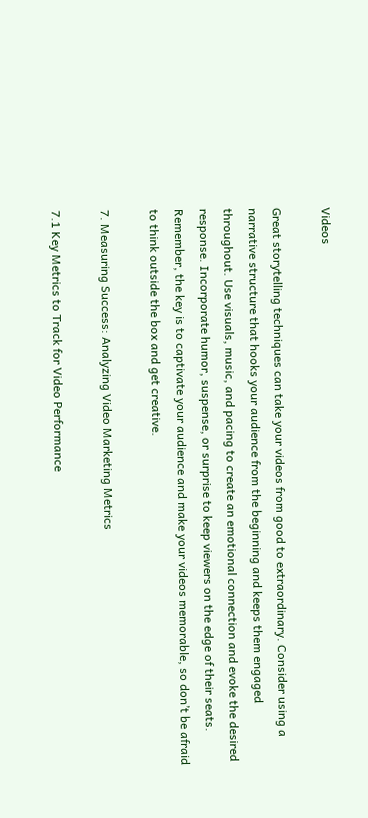Videos

Great storytelling techniques can take your videos from good to extraordinary. Consider using a narrative structure that hooks your audience from the beginning and keeps them engaged throughout. Use visuals, music, and pacing to create an emotional connection and evoke the desired response. Incorporate humor, suspense, or surprise to keep viewers on the edge of their seats. Remember, the key is to captivate your audience and make your videos memorable, so don’t be afraid to think outside the box and get creative.

7. Measuring Success: Analyzing Video Marketing Metrics

7.1 Key Metrics to Track for Video Performance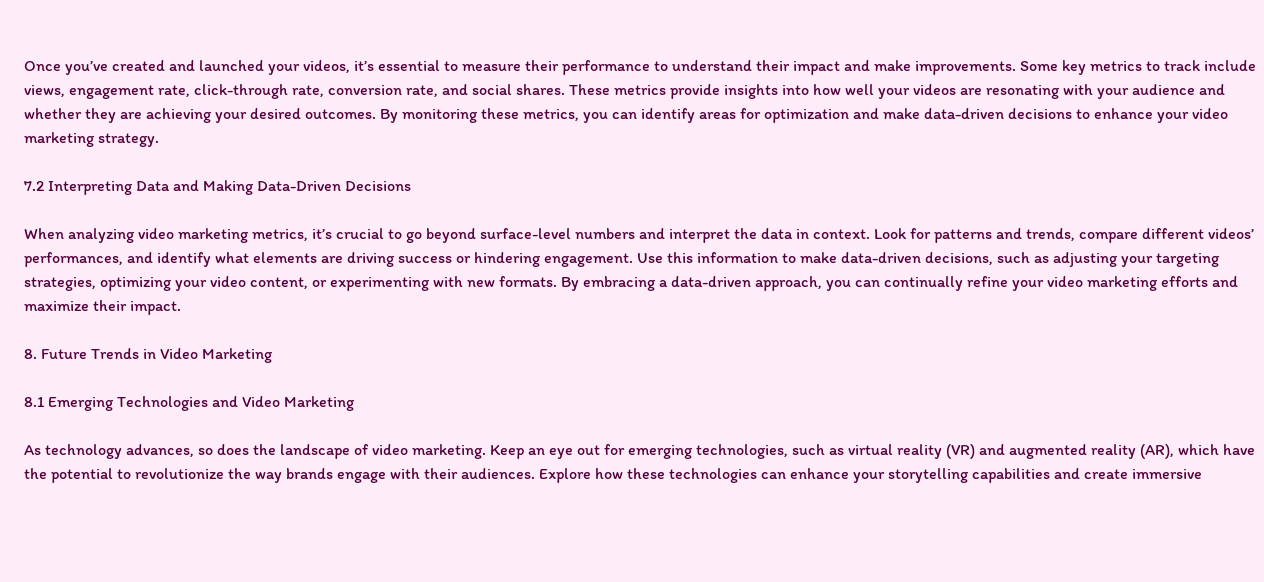Once you’ve created and launched your videos, it’s essential to measure their performance to understand their impact and make improvements. Some key metrics to track include views, engagement rate, click-through rate, conversion rate, and social shares. These metrics provide insights into how well your videos are resonating with your audience and whether they are achieving your desired outcomes. By monitoring these metrics, you can identify areas for optimization and make data-driven decisions to enhance your video marketing strategy.

7.2 Interpreting Data and Making Data-Driven Decisions

When analyzing video marketing metrics, it’s crucial to go beyond surface-level numbers and interpret the data in context. Look for patterns and trends, compare different videos’ performances, and identify what elements are driving success or hindering engagement. Use this information to make data-driven decisions, such as adjusting your targeting strategies, optimizing your video content, or experimenting with new formats. By embracing a data-driven approach, you can continually refine your video marketing efforts and maximize their impact.

8. Future Trends in Video Marketing

8.1 Emerging Technologies and Video Marketing

As technology advances, so does the landscape of video marketing. Keep an eye out for emerging technologies, such as virtual reality (VR) and augmented reality (AR), which have the potential to revolutionize the way brands engage with their audiences. Explore how these technologies can enhance your storytelling capabilities and create immersive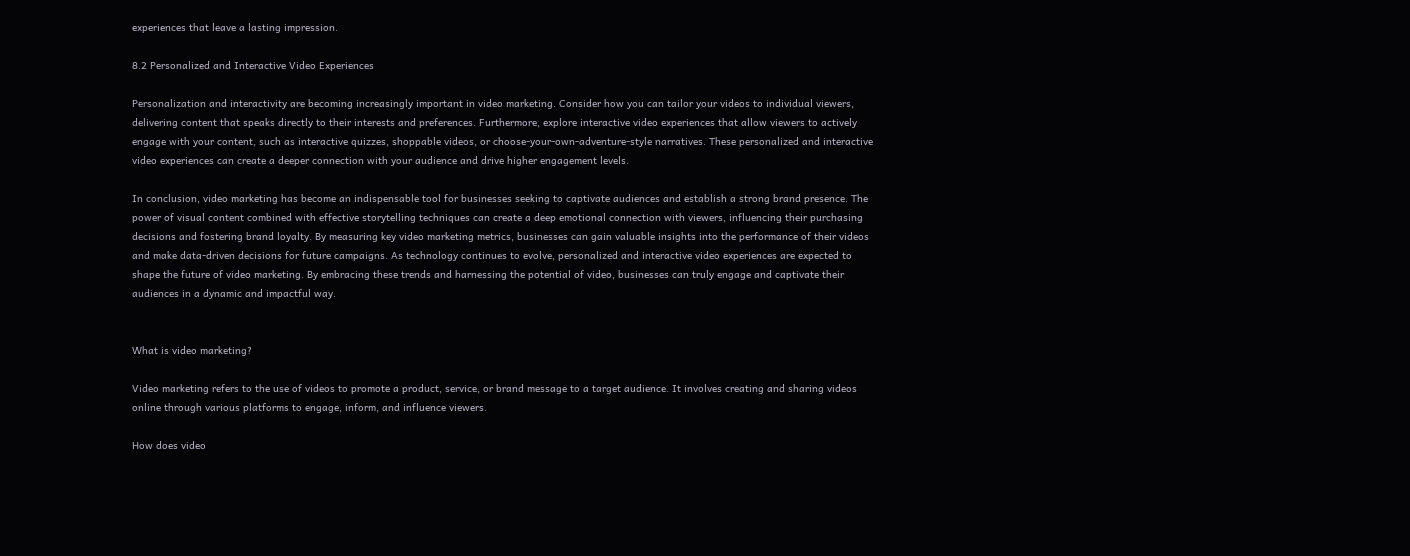experiences that leave a lasting impression.

8.2 Personalized and Interactive Video Experiences

Personalization and interactivity are becoming increasingly important in video marketing. Consider how you can tailor your videos to individual viewers, delivering content that speaks directly to their interests and preferences. Furthermore, explore interactive video experiences that allow viewers to actively engage with your content, such as interactive quizzes, shoppable videos, or choose-your-own-adventure-style narratives. These personalized and interactive video experiences can create a deeper connection with your audience and drive higher engagement levels.

In conclusion, video marketing has become an indispensable tool for businesses seeking to captivate audiences and establish a strong brand presence. The power of visual content combined with effective storytelling techniques can create a deep emotional connection with viewers, influencing their purchasing decisions and fostering brand loyalty. By measuring key video marketing metrics, businesses can gain valuable insights into the performance of their videos and make data-driven decisions for future campaigns. As technology continues to evolve, personalized and interactive video experiences are expected to shape the future of video marketing. By embracing these trends and harnessing the potential of video, businesses can truly engage and captivate their audiences in a dynamic and impactful way.


What is video marketing?

Video marketing refers to the use of videos to promote a product, service, or brand message to a target audience. It involves creating and sharing videos online through various platforms to engage, inform, and influence viewers.

How does video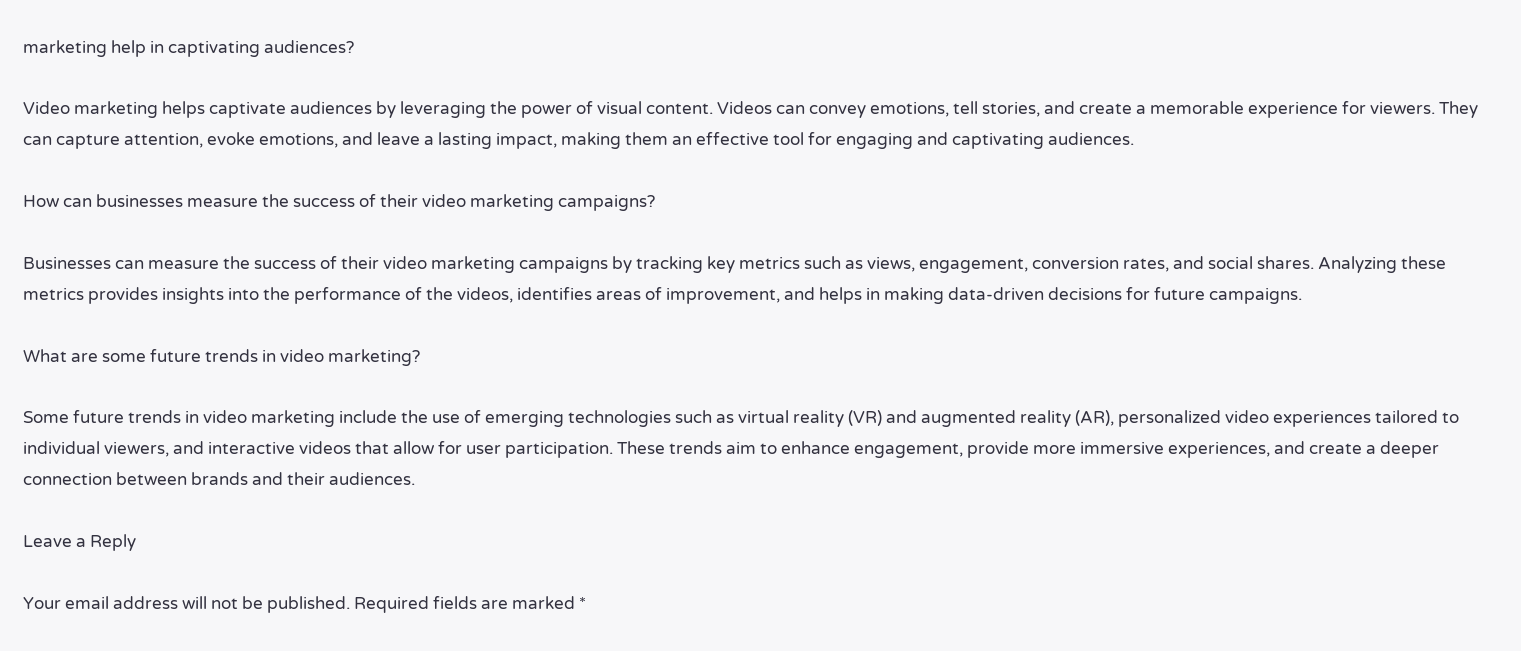marketing help in captivating audiences?

Video marketing helps captivate audiences by leveraging the power of visual content. Videos can convey emotions, tell stories, and create a memorable experience for viewers. They can capture attention, evoke emotions, and leave a lasting impact, making them an effective tool for engaging and captivating audiences.

How can businesses measure the success of their video marketing campaigns?

Businesses can measure the success of their video marketing campaigns by tracking key metrics such as views, engagement, conversion rates, and social shares. Analyzing these metrics provides insights into the performance of the videos, identifies areas of improvement, and helps in making data-driven decisions for future campaigns.

What are some future trends in video marketing?

Some future trends in video marketing include the use of emerging technologies such as virtual reality (VR) and augmented reality (AR), personalized video experiences tailored to individual viewers, and interactive videos that allow for user participation. These trends aim to enhance engagement, provide more immersive experiences, and create a deeper connection between brands and their audiences.

Leave a Reply

Your email address will not be published. Required fields are marked *